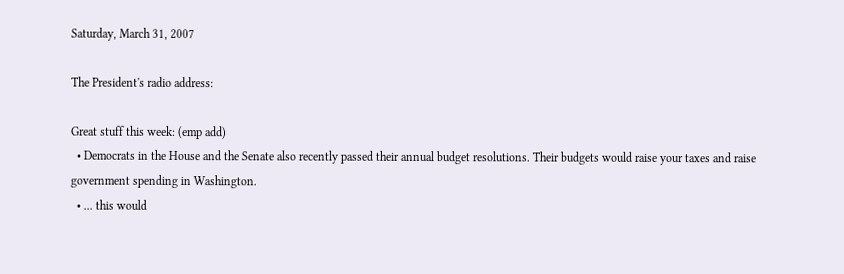Saturday, March 31, 2007

The President's radio address:

Great stuff this week: (emp add)
  • Democrats in the House and the Senate also recently passed their annual budget resolutions. Their budgets would raise your taxes and raise government spending in Washington.
  • ... this would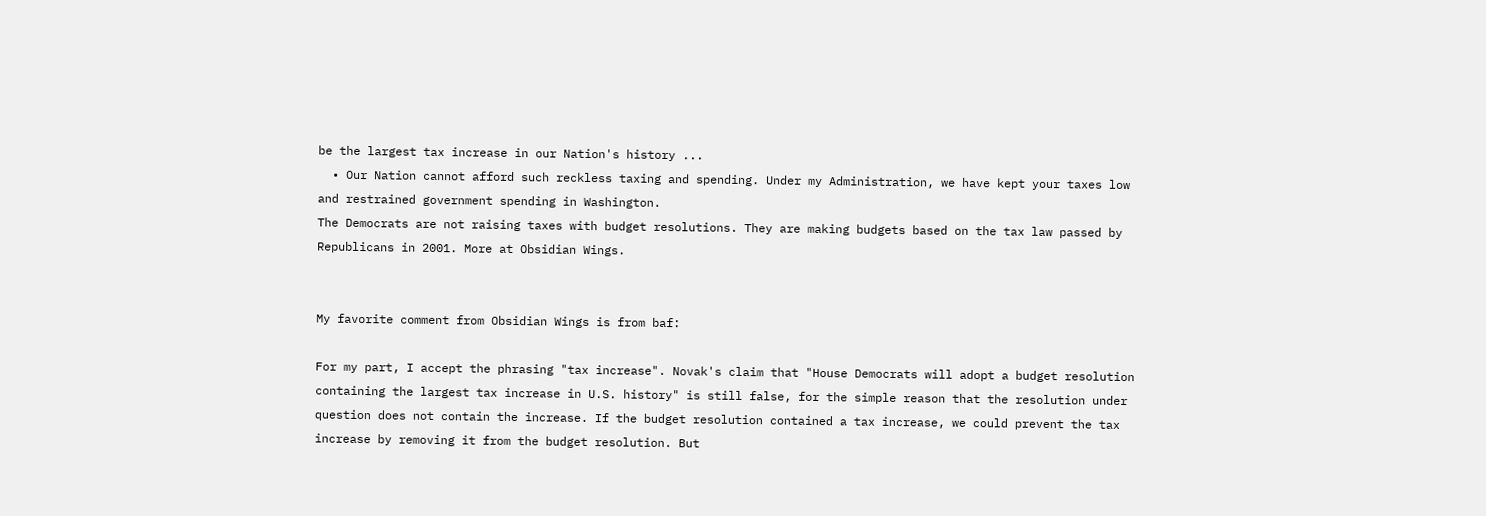be the largest tax increase in our Nation's history ...
  • Our Nation cannot afford such reckless taxing and spending. Under my Administration, we have kept your taxes low and restrained government spending in Washington.
The Democrats are not raising taxes with budget resolutions. They are making budgets based on the tax law passed by Republicans in 2001. More at Obsidian Wings.


My favorite comment from Obsidian Wings is from baf:

For my part, I accept the phrasing "tax increase". Novak's claim that "House Democrats will adopt a budget resolution containing the largest tax increase in U.S. history" is still false, for the simple reason that the resolution under question does not contain the increase. If the budget resolution contained a tax increase, we could prevent the tax increase by removing it from the budget resolution. But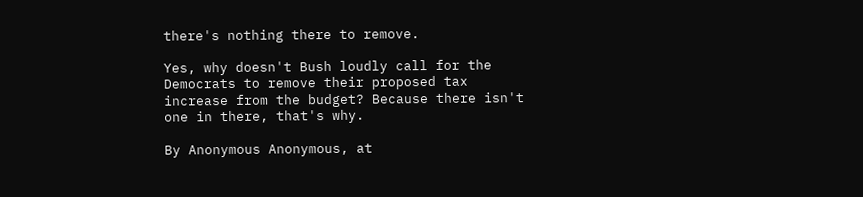there's nothing there to remove.

Yes, why doesn't Bush loudly call for the Democrats to remove their proposed tax increase from the budget? Because there isn't one in there, that's why.

By Anonymous Anonymous, at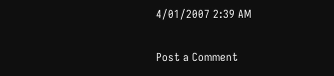4/01/2007 2:39 AM

Post a Comment